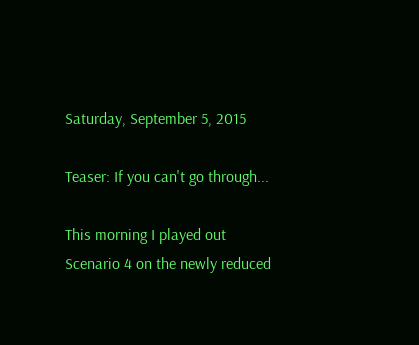Saturday, September 5, 2015

Teaser: If you can't go through...

This morning I played out Scenario 4 on the newly reduced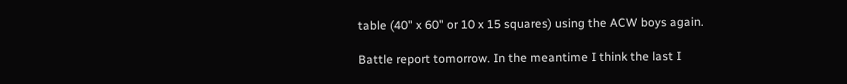table (40" x 60" or 10 x 15 squares) using the ACW boys again.

Battle report tomorrow. In the meantime I think the last I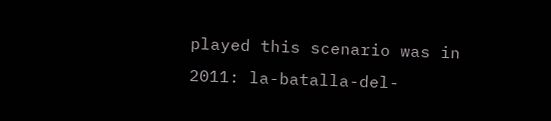played this scenario was in 2011: la-batalla-del-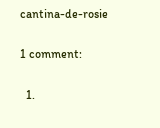cantina-de-rosie

1 comment:

  1.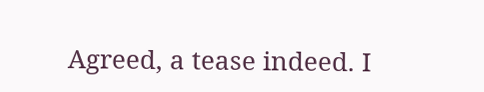Agreed, a tease indeed. I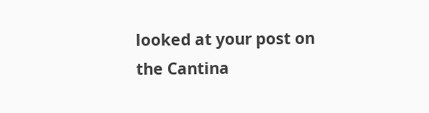looked at your post on the Cantina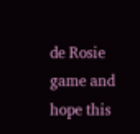de Rosie game and hope this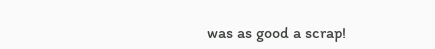was as good a scrap!